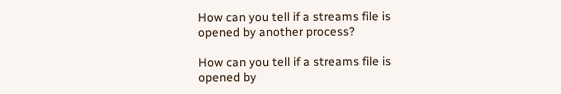How can you tell if a streams file is opened by another process?

How can you tell if a streams file is opened by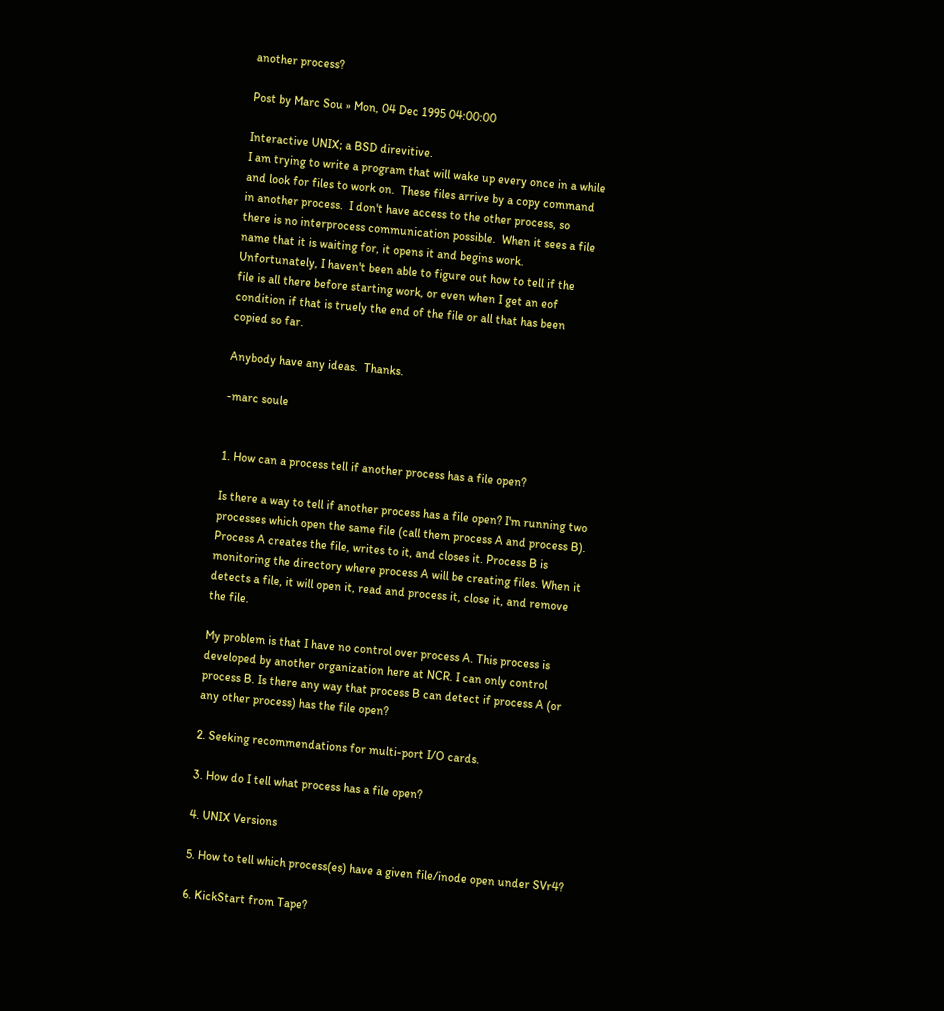another process?

Post by Marc Sou » Mon, 04 Dec 1995 04:00:00

Interactive UNIX; a BSD direvitive.
I am trying to write a program that will wake up every once in a while
and look for files to work on.  These files arrive by a copy command
in another process.  I don't have access to the other process, so
there is no interprocess communication possible.  When it sees a file
name that it is waiting for, it opens it and begins work.
Unfortunately, I haven't been able to figure out how to tell if the
file is all there before starting work, or even when I get an eof
condition if that is truely the end of the file or all that has been
copied so far.

Anybody have any ideas.  Thanks.

-marc soule


1. How can a process tell if another process has a file open?

Is there a way to tell if another process has a file open? I'm running two
processes which open the same file (call them process A and process B).
Process A creates the file, writes to it, and closes it. Process B is
monitoring the directory where process A will be creating files. When it
detects a file, it will open it, read and process it, close it, and remove
the file.

My problem is that I have no control over process A. This process is
developed by another organization here at NCR. I can only control
process B. Is there any way that process B can detect if process A (or
any other process) has the file open?

2. Seeking recommendations for multi-port I/O cards.

3. How do I tell what process has a file open?

4. UNIX Versions

5. How to tell which process(es) have a given file/inode open under SVr4?

6. KickStart from Tape?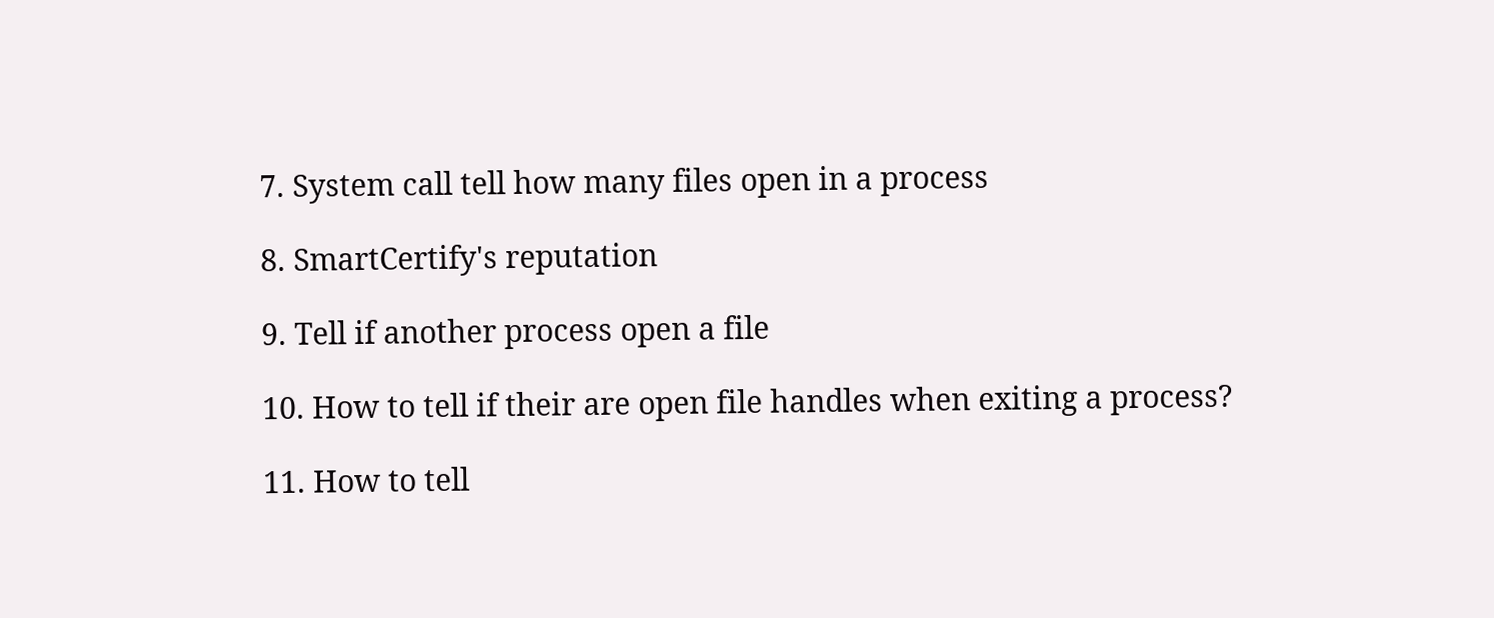7. System call tell how many files open in a process

8. SmartCertify's reputation

9. Tell if another process open a file

10. How to tell if their are open file handles when exiting a process?

11. How to tell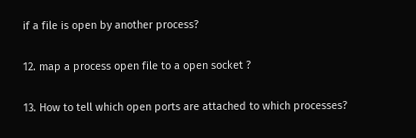if a file is open by another process?

12. map a process open file to a open socket ?

13. How to tell which open ports are attached to which processes?